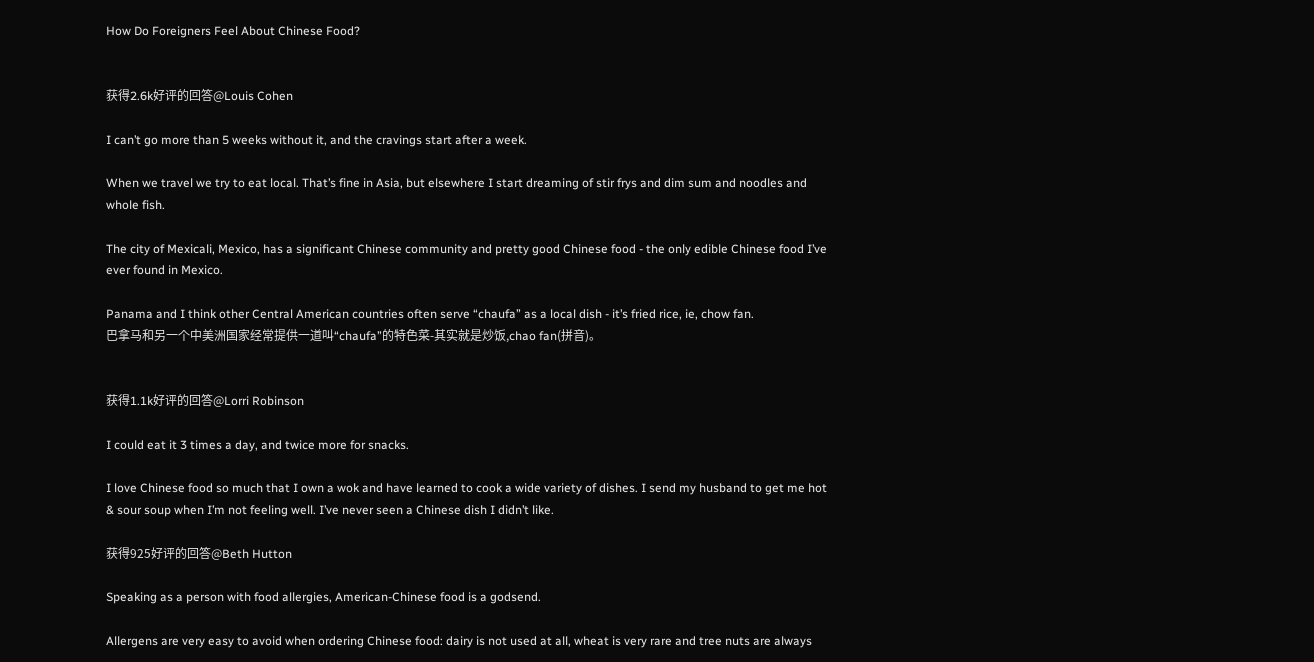How Do Foreigners Feel About Chinese Food?


获得2.6k好评的回答@Louis Cohen

I can’t go more than 5 weeks without it, and the cravings start after a week.

When we travel we try to eat local. That’s fine in Asia, but elsewhere I start dreaming of stir frys and dim sum and noodles and whole fish.

The city of Mexicali, Mexico, has a significant Chinese community and pretty good Chinese food - the only edible Chinese food I’ve ever found in Mexico.

Panama and I think other Central American countries often serve “chaufa” as a local dish - it’s fried rice, ie, chow fan.
巴拿马和另一个中美洲国家经常提供一道叫“chaufa”的特色菜-其实就是炒饭,chao fan(拼音)。


获得1.1k好评的回答@Lorri Robinson

I could eat it 3 times a day, and twice more for snacks.

I love Chinese food so much that I own a wok and have learned to cook a wide variety of dishes. I send my husband to get me hot & sour soup when I’m not feeling well. I’ve never seen a Chinese dish I didn’t like.

获得925好评的回答@Beth Hutton

Speaking as a person with food allergies, American-Chinese food is a godsend.

Allergens are very easy to avoid when ordering Chinese food: dairy is not used at all, wheat is very rare and tree nuts are always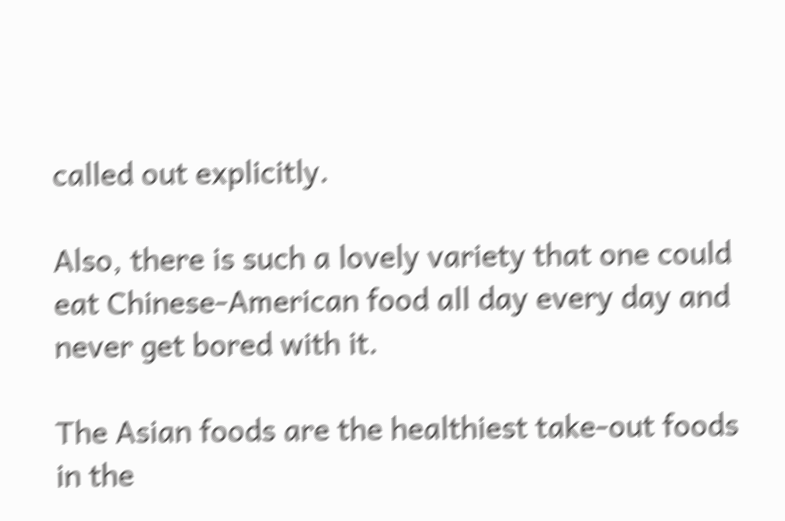called out explicitly.

Also, there is such a lovely variety that one could eat Chinese-American food all day every day and never get bored with it.

The Asian foods are the healthiest take-out foods in the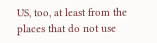US, too, at least from the places that do not use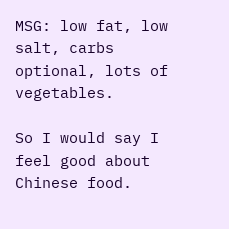MSG: low fat, low salt, carbs optional, lots of vegetables.

So I would say I feel good about Chinese food.